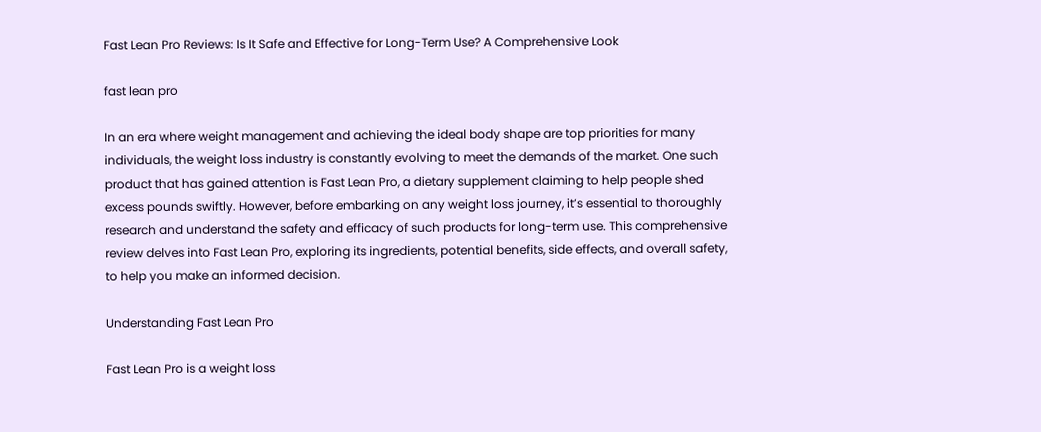Fast Lean Pro Reviews: Is It Safe and Effective for Long-Term Use? A Comprehensive Look

fast lean pro

In an era where weight management and achieving the ideal body shape are top priorities for many individuals, the weight loss industry is constantly evolving to meet the demands of the market. One such product that has gained attention is Fast Lean Pro, a dietary supplement claiming to help people shed excess pounds swiftly. However, before embarking on any weight loss journey, it’s essential to thoroughly research and understand the safety and efficacy of such products for long-term use. This comprehensive review delves into Fast Lean Pro, exploring its ingredients, potential benefits, side effects, and overall safety, to help you make an informed decision.

Understanding Fast Lean Pro

Fast Lean Pro is a weight loss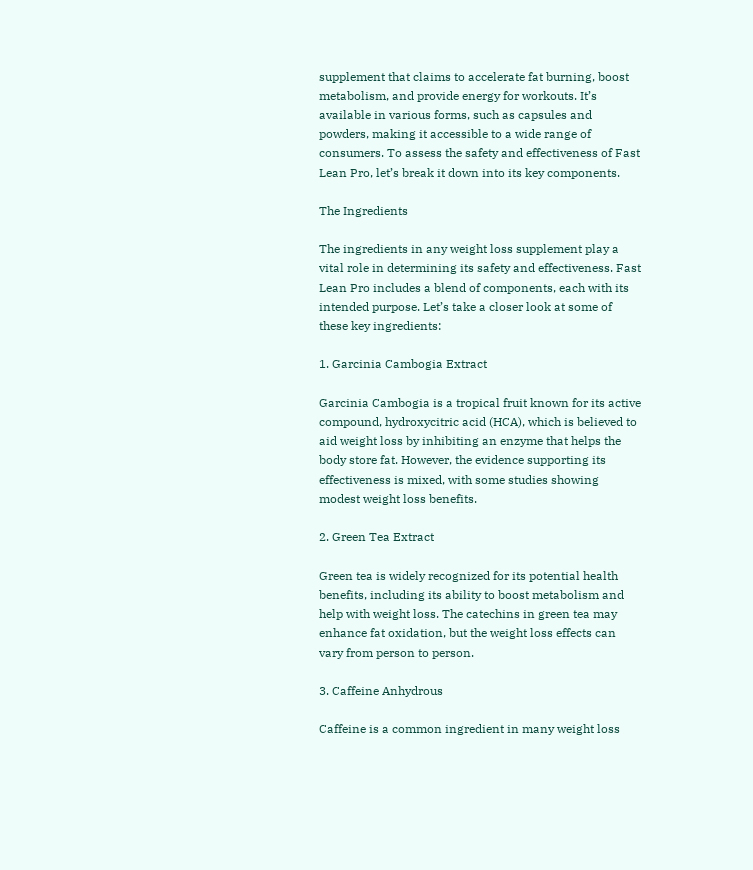supplement that claims to accelerate fat burning, boost metabolism, and provide energy for workouts. It’s available in various forms, such as capsules and powders, making it accessible to a wide range of consumers. To assess the safety and effectiveness of Fast Lean Pro, let’s break it down into its key components.

The Ingredients

The ingredients in any weight loss supplement play a vital role in determining its safety and effectiveness. Fast Lean Pro includes a blend of components, each with its intended purpose. Let’s take a closer look at some of these key ingredients:

1. Garcinia Cambogia Extract

Garcinia Cambogia is a tropical fruit known for its active compound, hydroxycitric acid (HCA), which is believed to aid weight loss by inhibiting an enzyme that helps the body store fat. However, the evidence supporting its effectiveness is mixed, with some studies showing modest weight loss benefits.

2. Green Tea Extract

Green tea is widely recognized for its potential health benefits, including its ability to boost metabolism and help with weight loss. The catechins in green tea may enhance fat oxidation, but the weight loss effects can vary from person to person.

3. Caffeine Anhydrous

Caffeine is a common ingredient in many weight loss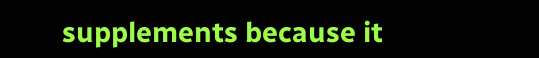supplements because it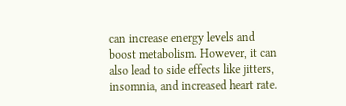can increase energy levels and boost metabolism. However, it can also lead to side effects like jitters, insomnia, and increased heart rate.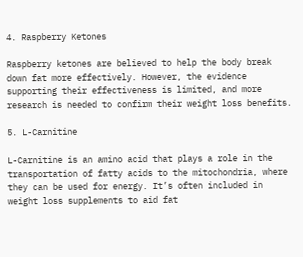4. Raspberry Ketones

Raspberry ketones are believed to help the body break down fat more effectively. However, the evidence supporting their effectiveness is limited, and more research is needed to confirm their weight loss benefits.

5. L-Carnitine

L-Carnitine is an amino acid that plays a role in the transportation of fatty acids to the mitochondria, where they can be used for energy. It’s often included in weight loss supplements to aid fat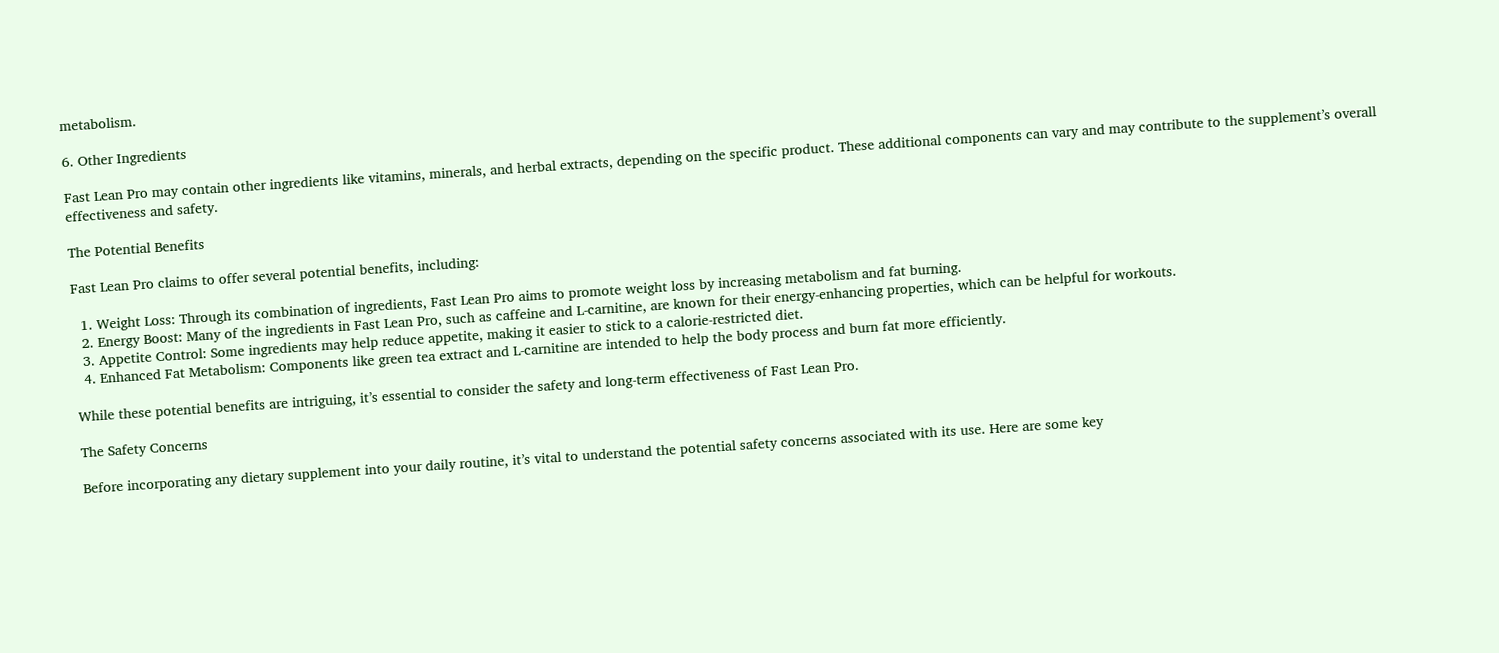metabolism.

6. Other Ingredients

Fast Lean Pro may contain other ingredients like vitamins, minerals, and herbal extracts, depending on the specific product. These additional components can vary and may contribute to the supplement’s overall effectiveness and safety.

The Potential Benefits

Fast Lean Pro claims to offer several potential benefits, including:

  1. Weight Loss: Through its combination of ingredients, Fast Lean Pro aims to promote weight loss by increasing metabolism and fat burning.
  2. Energy Boost: Many of the ingredients in Fast Lean Pro, such as caffeine and L-carnitine, are known for their energy-enhancing properties, which can be helpful for workouts.
  3. Appetite Control: Some ingredients may help reduce appetite, making it easier to stick to a calorie-restricted diet.
  4. Enhanced Fat Metabolism: Components like green tea extract and L-carnitine are intended to help the body process and burn fat more efficiently.

While these potential benefits are intriguing, it’s essential to consider the safety and long-term effectiveness of Fast Lean Pro.

The Safety Concerns

Before incorporating any dietary supplement into your daily routine, it’s vital to understand the potential safety concerns associated with its use. Here are some key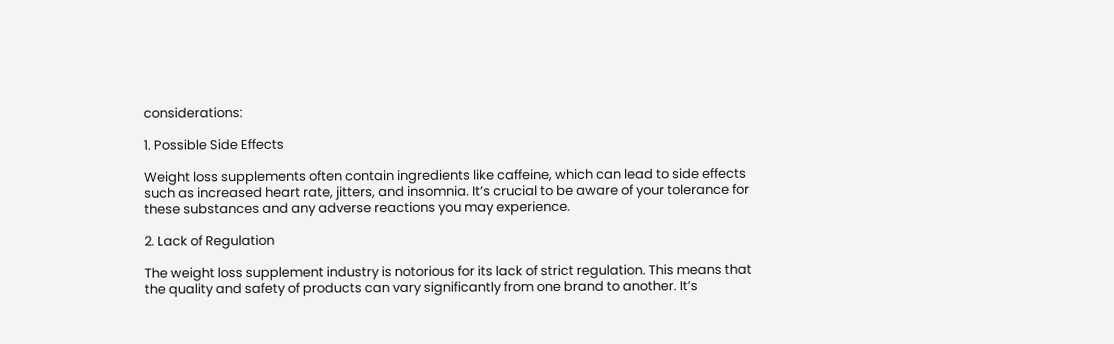considerations:

1. Possible Side Effects

Weight loss supplements often contain ingredients like caffeine, which can lead to side effects such as increased heart rate, jitters, and insomnia. It’s crucial to be aware of your tolerance for these substances and any adverse reactions you may experience.

2. Lack of Regulation

The weight loss supplement industry is notorious for its lack of strict regulation. This means that the quality and safety of products can vary significantly from one brand to another. It’s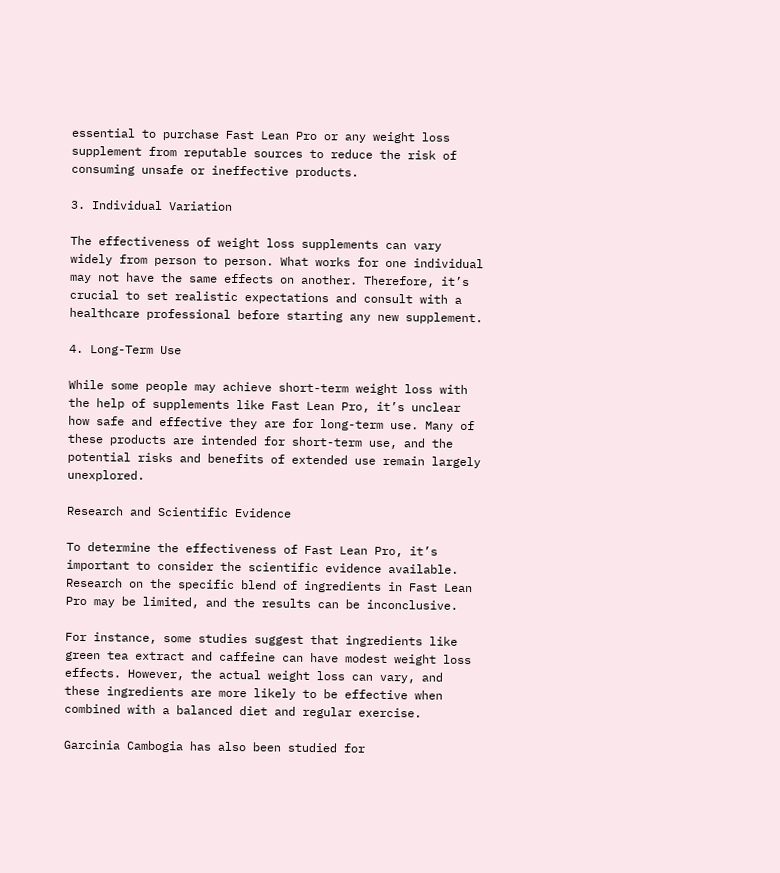essential to purchase Fast Lean Pro or any weight loss supplement from reputable sources to reduce the risk of consuming unsafe or ineffective products.

3. Individual Variation

The effectiveness of weight loss supplements can vary widely from person to person. What works for one individual may not have the same effects on another. Therefore, it’s crucial to set realistic expectations and consult with a healthcare professional before starting any new supplement.

4. Long-Term Use

While some people may achieve short-term weight loss with the help of supplements like Fast Lean Pro, it’s unclear how safe and effective they are for long-term use. Many of these products are intended for short-term use, and the potential risks and benefits of extended use remain largely unexplored.

Research and Scientific Evidence

To determine the effectiveness of Fast Lean Pro, it’s important to consider the scientific evidence available. Research on the specific blend of ingredients in Fast Lean Pro may be limited, and the results can be inconclusive.

For instance, some studies suggest that ingredients like green tea extract and caffeine can have modest weight loss effects. However, the actual weight loss can vary, and these ingredients are more likely to be effective when combined with a balanced diet and regular exercise.

Garcinia Cambogia has also been studied for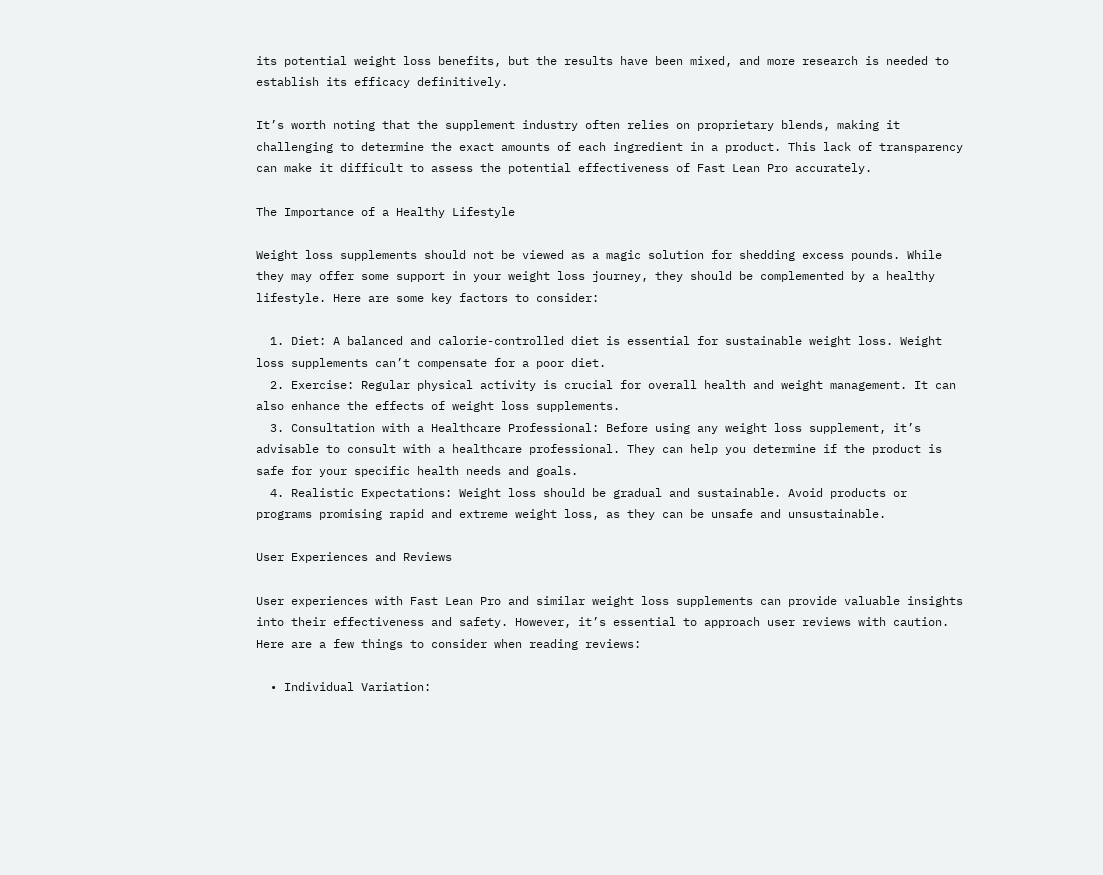its potential weight loss benefits, but the results have been mixed, and more research is needed to establish its efficacy definitively.

It’s worth noting that the supplement industry often relies on proprietary blends, making it challenging to determine the exact amounts of each ingredient in a product. This lack of transparency can make it difficult to assess the potential effectiveness of Fast Lean Pro accurately.

The Importance of a Healthy Lifestyle

Weight loss supplements should not be viewed as a magic solution for shedding excess pounds. While they may offer some support in your weight loss journey, they should be complemented by a healthy lifestyle. Here are some key factors to consider:

  1. Diet: A balanced and calorie-controlled diet is essential for sustainable weight loss. Weight loss supplements can’t compensate for a poor diet.
  2. Exercise: Regular physical activity is crucial for overall health and weight management. It can also enhance the effects of weight loss supplements.
  3. Consultation with a Healthcare Professional: Before using any weight loss supplement, it’s advisable to consult with a healthcare professional. They can help you determine if the product is safe for your specific health needs and goals.
  4. Realistic Expectations: Weight loss should be gradual and sustainable. Avoid products or programs promising rapid and extreme weight loss, as they can be unsafe and unsustainable.

User Experiences and Reviews

User experiences with Fast Lean Pro and similar weight loss supplements can provide valuable insights into their effectiveness and safety. However, it’s essential to approach user reviews with caution. Here are a few things to consider when reading reviews:

  • Individual Variation: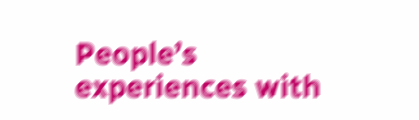People’s experiences with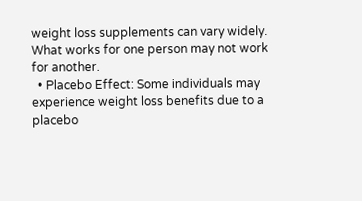weight loss supplements can vary widely. What works for one person may not work for another.
  • Placebo Effect: Some individuals may experience weight loss benefits due to a placebo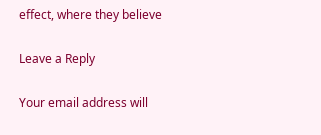effect, where they believe

Leave a Reply

Your email address will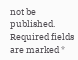not be published. Required fields are marked *